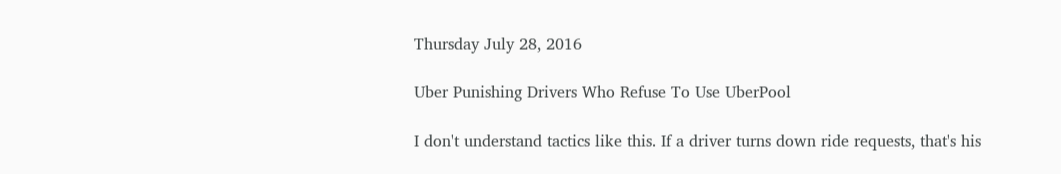Thursday July 28, 2016

Uber Punishing Drivers Who Refuse To Use UberPool

I don't understand tactics like this. If a driver turns down ride requests, that's his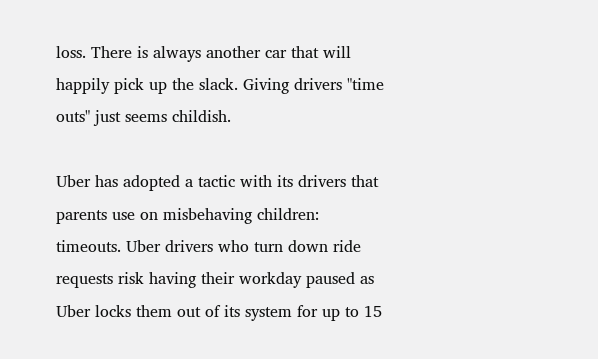loss. There is always another car that will happily pick up the slack. Giving drivers "time outs" just seems childish.

Uber has adopted a tactic with its drivers that parents use on misbehaving children: timeouts. Uber drivers who turn down ride requests risk having their workday paused as Uber locks them out of its system for up to 15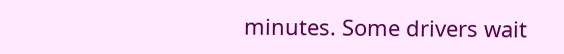minutes. Some drivers wait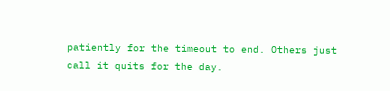patiently for the timeout to end. Others just call it quits for the day.